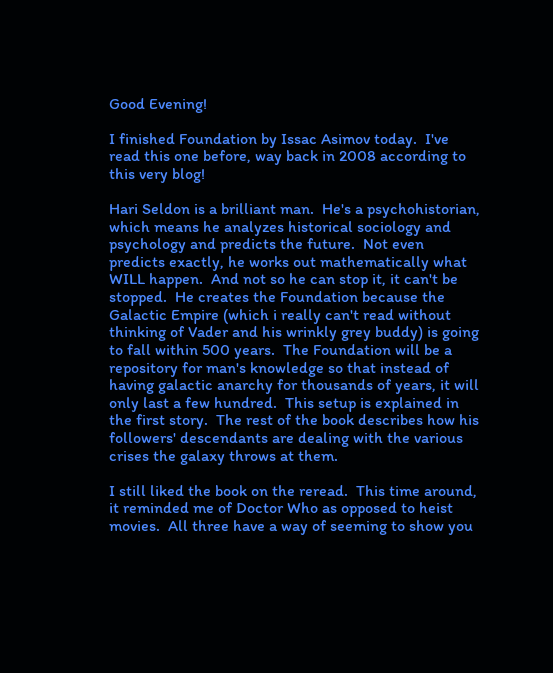Good Evening!

I finished Foundation by Issac Asimov today.  I've read this one before, way back in 2008 according to this very blog!

Hari Seldon is a brilliant man.  He's a psychohistorian, which means he analyzes historical sociology and psychology and predicts the future.  Not even predicts exactly, he works out mathematically what WILL happen.  And not so he can stop it, it can't be stopped.  He creates the Foundation because the Galactic Empire (which i really can't read without thinking of Vader and his wrinkly grey buddy) is going to fall within 500 years.  The Foundation will be a repository for man's knowledge so that instead of having galactic anarchy for thousands of years, it will only last a few hundred.  This setup is explained in the first story.  The rest of the book describes how his followers' descendants are dealing with the various crises the galaxy throws at them.

I still liked the book on the reread.  This time around, it reminded me of Doctor Who as opposed to heist movies.  All three have a way of seeming to show you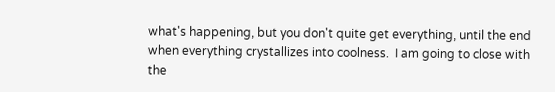what's happening, but you don't quite get everything, until the end when everything crystallizes into coolness.  I am going to close with the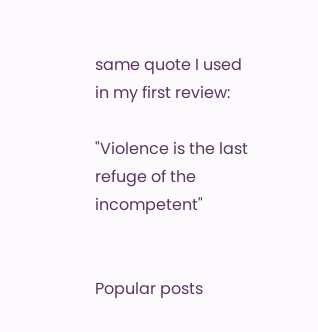same quote I used in my first review:

"Violence is the last refuge of the incompetent"


Popular posts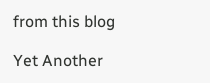from this blog

Yet Another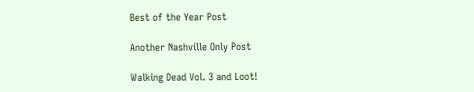Best of the Year Post

Another Nashville Only Post

Walking Dead Vol. 3 and Loot!